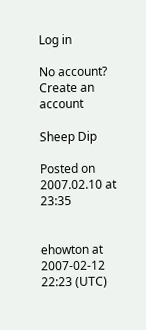Log in

No account? Create an account

Sheep Dip

Posted on 2007.02.10 at 23:35


ehowton at 2007-02-12 22:23 (UTC)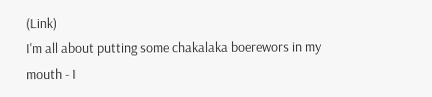(Link)
I'm all about putting some chakalaka boerewors in my mouth - I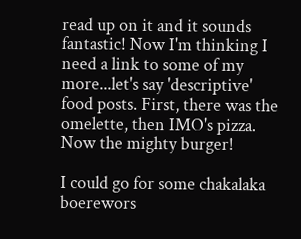read up on it and it sounds fantastic! Now I'm thinking I need a link to some of my more...let's say 'descriptive' food posts. First, there was the omelette, then IMO's pizza. Now the mighty burger!

I could go for some chakalaka boerewors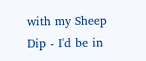with my Sheep Dip - I'd be in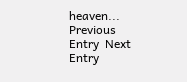heaven...
Previous Entry  Next Entry